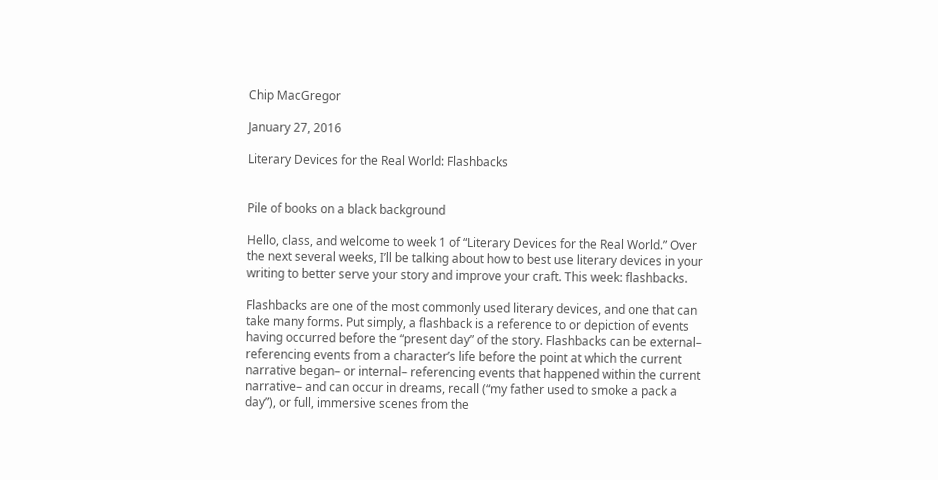Chip MacGregor

January 27, 2016

Literary Devices for the Real World: Flashbacks


Pile of books on a black background

Hello, class, and welcome to week 1 of “Literary Devices for the Real World.” Over the next several weeks, I’ll be talking about how to best use literary devices in your writing to better serve your story and improve your craft. This week: flashbacks.

Flashbacks are one of the most commonly used literary devices, and one that can take many forms. Put simply, a flashback is a reference to or depiction of events having occurred before the “present day” of the story. Flashbacks can be external– referencing events from a character’s life before the point at which the current narrative began– or internal– referencing events that happened within the current narrative– and can occur in dreams, recall (“my father used to smoke a pack a day”), or full, immersive scenes from the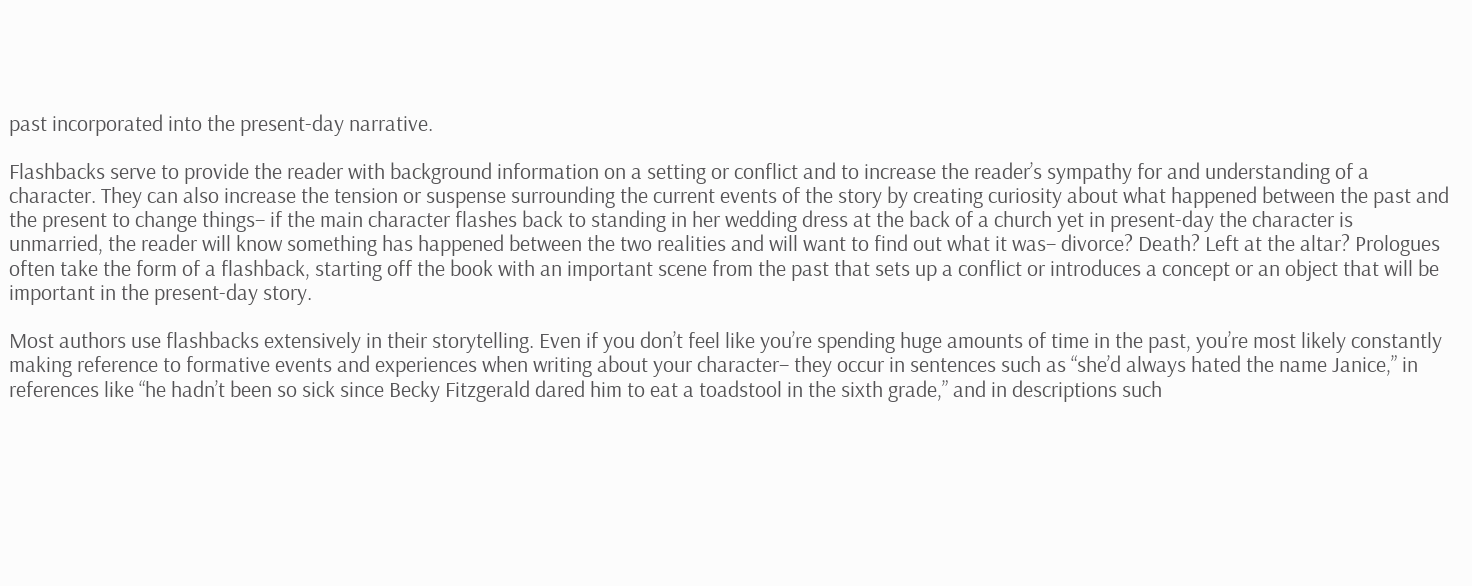past incorporated into the present-day narrative.

Flashbacks serve to provide the reader with background information on a setting or conflict and to increase the reader’s sympathy for and understanding of a character. They can also increase the tension or suspense surrounding the current events of the story by creating curiosity about what happened between the past and the present to change things– if the main character flashes back to standing in her wedding dress at the back of a church yet in present-day the character is unmarried, the reader will know something has happened between the two realities and will want to find out what it was– divorce? Death? Left at the altar? Prologues often take the form of a flashback, starting off the book with an important scene from the past that sets up a conflict or introduces a concept or an object that will be important in the present-day story.

Most authors use flashbacks extensively in their storytelling. Even if you don’t feel like you’re spending huge amounts of time in the past, you’re most likely constantly making reference to formative events and experiences when writing about your character– they occur in sentences such as “she’d always hated the name Janice,” in references like “he hadn’t been so sick since Becky Fitzgerald dared him to eat a toadstool in the sixth grade,” and in descriptions such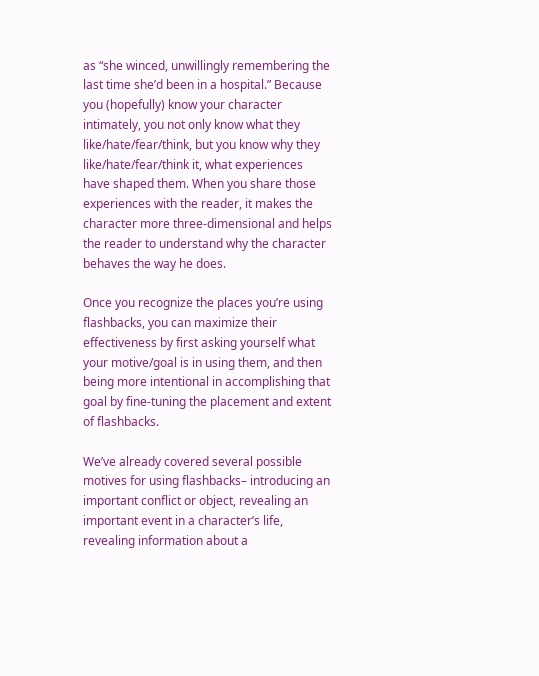as “she winced, unwillingly remembering the last time she’d been in a hospital.” Because you (hopefully) know your character intimately, you not only know what they like/hate/fear/think, but you know why they like/hate/fear/think it, what experiences have shaped them. When you share those experiences with the reader, it makes the character more three-dimensional and helps the reader to understand why the character behaves the way he does.

Once you recognize the places you’re using flashbacks, you can maximize their effectiveness by first asking yourself what your motive/goal is in using them, and then being more intentional in accomplishing that goal by fine-tuning the placement and extent of flashbacks.

We’ve already covered several possible motives for using flashbacks– introducing an important conflict or object, revealing an important event in a character’s life, revealing information about a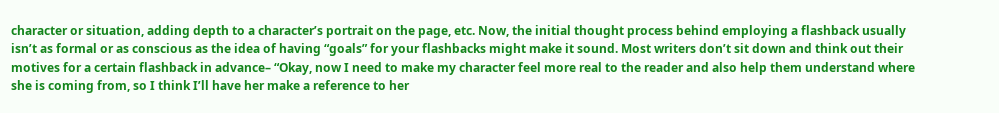character or situation, adding depth to a character’s portrait on the page, etc. Now, the initial thought process behind employing a flashback usually isn’t as formal or as conscious as the idea of having “goals” for your flashbacks might make it sound. Most writers don’t sit down and think out their motives for a certain flashback in advance– “Okay, now I need to make my character feel more real to the reader and also help them understand where she is coming from, so I think I’ll have her make a reference to her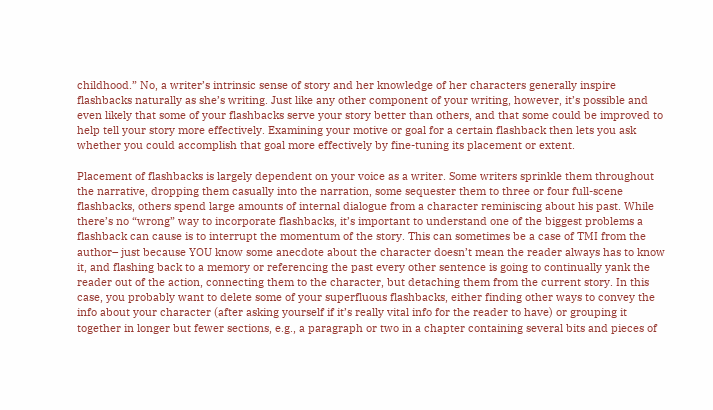childhood.” No, a writer’s intrinsic sense of story and her knowledge of her characters generally inspire flashbacks naturally as she’s writing. Just like any other component of your writing, however, it’s possible and even likely that some of your flashbacks serve your story better than others, and that some could be improved to help tell your story more effectively. Examining your motive or goal for a certain flashback then lets you ask whether you could accomplish that goal more effectively by fine-tuning its placement or extent.

Placement of flashbacks is largely dependent on your voice as a writer. Some writers sprinkle them throughout the narrative, dropping them casually into the narration, some sequester them to three or four full-scene flashbacks, others spend large amounts of internal dialogue from a character reminiscing about his past. While there’s no “wrong” way to incorporate flashbacks, it’s important to understand one of the biggest problems a flashback can cause is to interrupt the momentum of the story. This can sometimes be a case of TMI from the author– just because YOU know some anecdote about the character doesn’t mean the reader always has to know it, and flashing back to a memory or referencing the past every other sentence is going to continually yank the reader out of the action, connecting them to the character, but detaching them from the current story. In this case, you probably want to delete some of your superfluous flashbacks, either finding other ways to convey the info about your character (after asking yourself if it’s really vital info for the reader to have) or grouping it together in longer but fewer sections, e.g., a paragraph or two in a chapter containing several bits and pieces of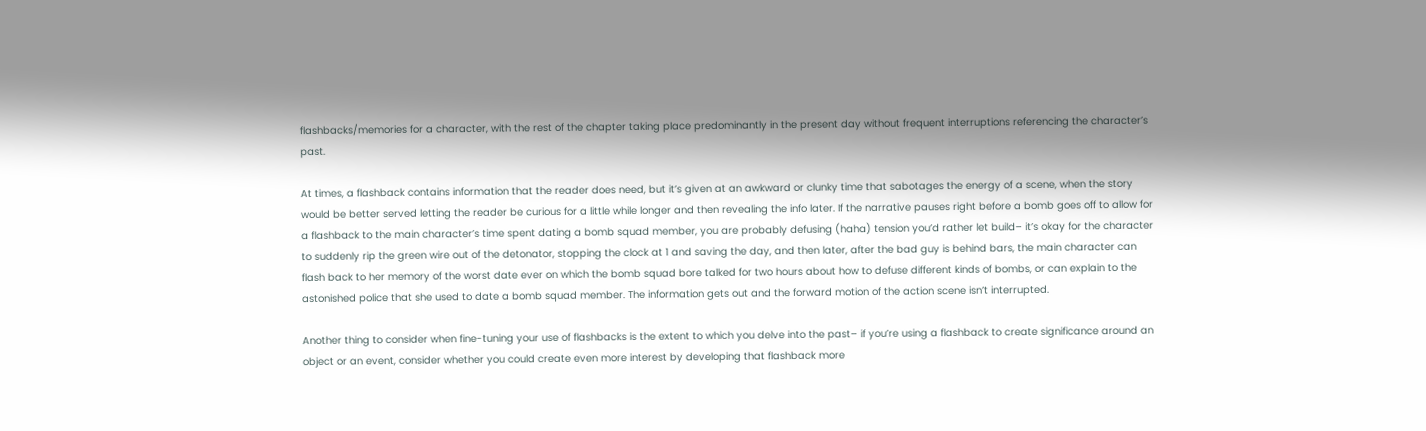flashbacks/memories for a character, with the rest of the chapter taking place predominantly in the present day without frequent interruptions referencing the character’s past.

At times, a flashback contains information that the reader does need, but it’s given at an awkward or clunky time that sabotages the energy of a scene, when the story would be better served letting the reader be curious for a little while longer and then revealing the info later. If the narrative pauses right before a bomb goes off to allow for a flashback to the main character’s time spent dating a bomb squad member, you are probably defusing (haha) tension you’d rather let build– it’s okay for the character to suddenly rip the green wire out of the detonator, stopping the clock at 1 and saving the day, and then later, after the bad guy is behind bars, the main character can flash back to her memory of the worst date ever on which the bomb squad bore talked for two hours about how to defuse different kinds of bombs, or can explain to the astonished police that she used to date a bomb squad member. The information gets out and the forward motion of the action scene isn’t interrupted.

Another thing to consider when fine-tuning your use of flashbacks is the extent to which you delve into the past– if you’re using a flashback to create significance around an object or an event, consider whether you could create even more interest by developing that flashback more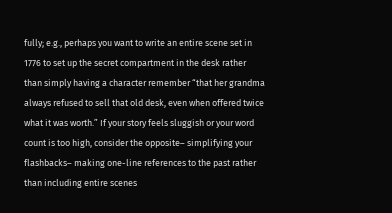fully; e.g., perhaps you want to write an entire scene set in 1776 to set up the secret compartment in the desk rather than simply having a character remember “that her grandma always refused to sell that old desk, even when offered twice what it was worth.” If your story feels sluggish or your word count is too high, consider the opposite– simplifying your flashbacks– making one-line references to the past rather than including entire scenes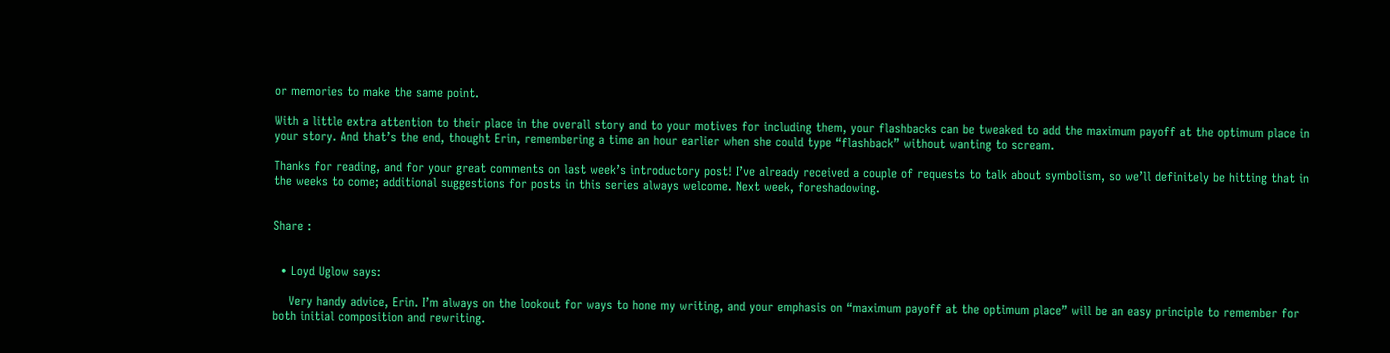or memories to make the same point.

With a little extra attention to their place in the overall story and to your motives for including them, your flashbacks can be tweaked to add the maximum payoff at the optimum place in your story. And that’s the end, thought Erin, remembering a time an hour earlier when she could type “flashback” without wanting to scream.

Thanks for reading, and for your great comments on last week’s introductory post! I’ve already received a couple of requests to talk about symbolism, so we’ll definitely be hitting that in the weeks to come; additional suggestions for posts in this series always welcome. Next week, foreshadowing.


Share :


  • Loyd Uglow says:

    Very handy advice, Erin. I’m always on the lookout for ways to hone my writing, and your emphasis on “maximum payoff at the optimum place” will be an easy principle to remember for both initial composition and rewriting.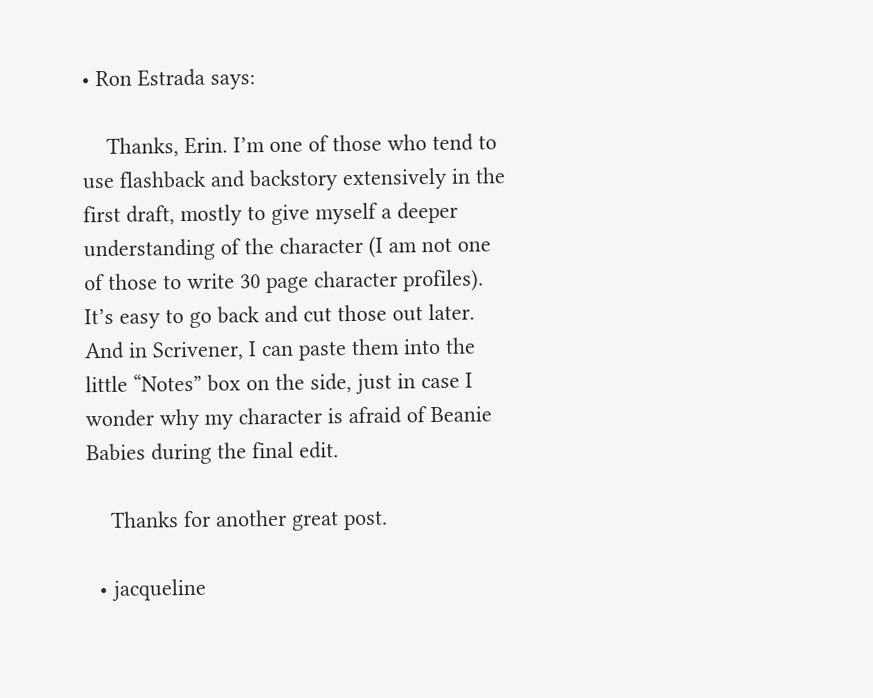• Ron Estrada says:

    Thanks, Erin. I’m one of those who tend to use flashback and backstory extensively in the first draft, mostly to give myself a deeper understanding of the character (I am not one of those to write 30 page character profiles). It’s easy to go back and cut those out later. And in Scrivener, I can paste them into the little “Notes” box on the side, just in case I wonder why my character is afraid of Beanie Babies during the final edit.

    Thanks for another great post.

  • jacqueline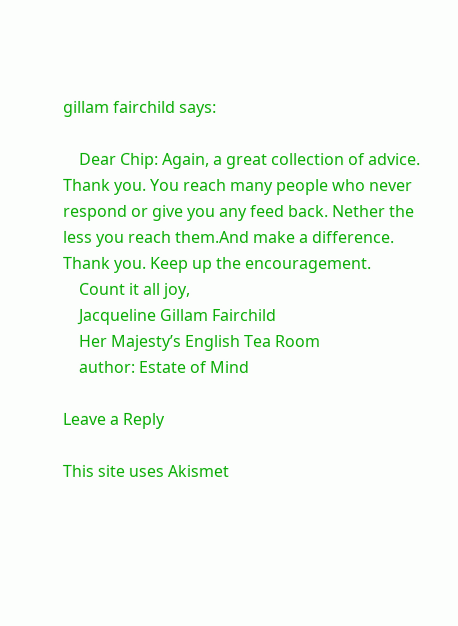gillam fairchild says:

    Dear Chip: Again, a great collection of advice. Thank you. You reach many people who never respond or give you any feed back. Nether the less you reach them.And make a difference. Thank you. Keep up the encouragement.
    Count it all joy,
    Jacqueline Gillam Fairchild
    Her Majesty’s English Tea Room
    author: Estate of Mind

Leave a Reply

This site uses Akismet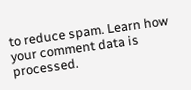to reduce spam. Learn how your comment data is processed.